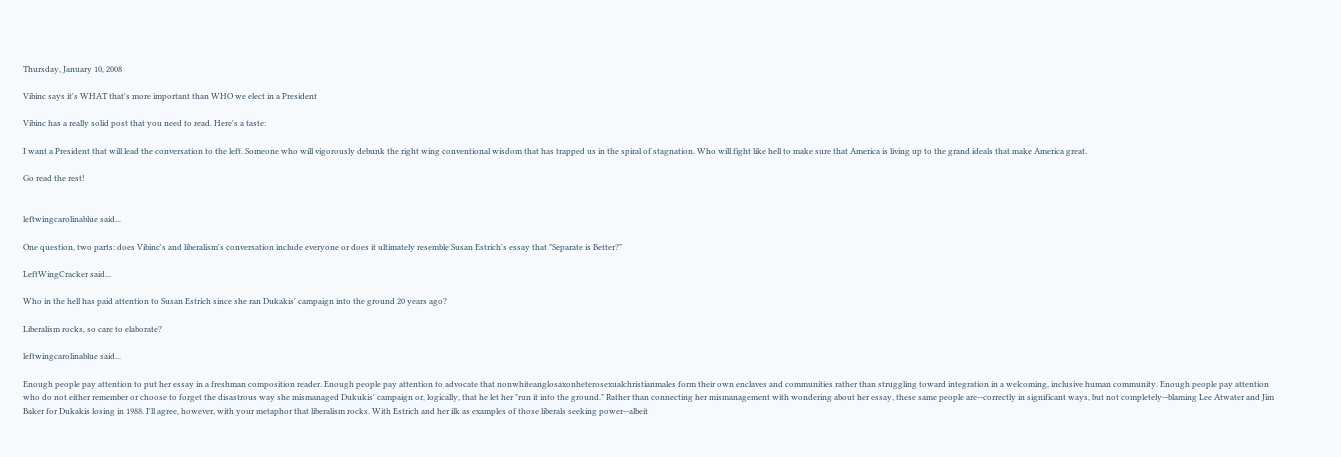Thursday, January 10, 2008

Vibinc says it's WHAT that's more important than WHO we elect in a President

Vibinc has a really solid post that you need to read. Here's a taste:

I want a President that will lead the conversation to the left. Someone who will vigorously debunk the right wing conventional wisdom that has trapped us in the spiral of stagnation. Who will fight like hell to make sure that America is living up to the grand ideals that make America great.

Go read the rest!


leftwingcarolinablue said...

One question, two parts: does Vibinc's and liberalism's conversation include everyone or does it ultimately resemble Susan Estrich's essay that "Separate is Better?"

LeftWingCracker said...

Who in the hell has paid attention to Susan Estrich since she ran Dukakis' campaign into the ground 20 years ago?

Liberalism rocks, so care to elaborate?

leftwingcarolinablue said...

Enough people pay attention to put her essay in a freshman composition reader. Enough people pay attention to advocate that nonwhiteanglosaxonheterosexualchristianmales form their own enclaves and communities rather than struggling toward integration in a welcoming, inclusive human community. Enough people pay attention who do not either remember or choose to forget the disastrous way she mismanaged Dukukis' campaign or, logically, that he let her "run it into the ground." Rather than connecting her mismanagement with wondering about her essay, these same people are--correctly in significant ways, but not completely--blaming Lee Atwater and Jim Baker for Dukakis losing in 1988. I'll agree, however, with your metaphor that liberalism rocks. With Estrich and her ilk as examples of those liberals seeking power--albeit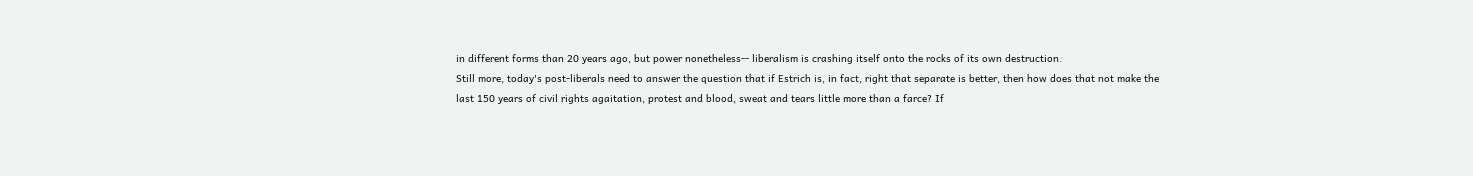in different forms than 20 years ago, but power nonetheless-- liberalism is crashing itself onto the rocks of its own destruction.
Still more, today's post-liberals need to answer the question that if Estrich is, in fact, right that separate is better, then how does that not make the last 150 years of civil rights agaitation, protest and blood, sweat and tears little more than a farce? If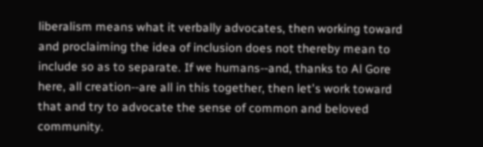liberalism means what it verbally advocates, then working toward and proclaiming the idea of inclusion does not thereby mean to include so as to separate. If we humans--and, thanks to Al Gore here, all creation--are all in this together, then let's work toward that and try to advocate the sense of common and beloved community.